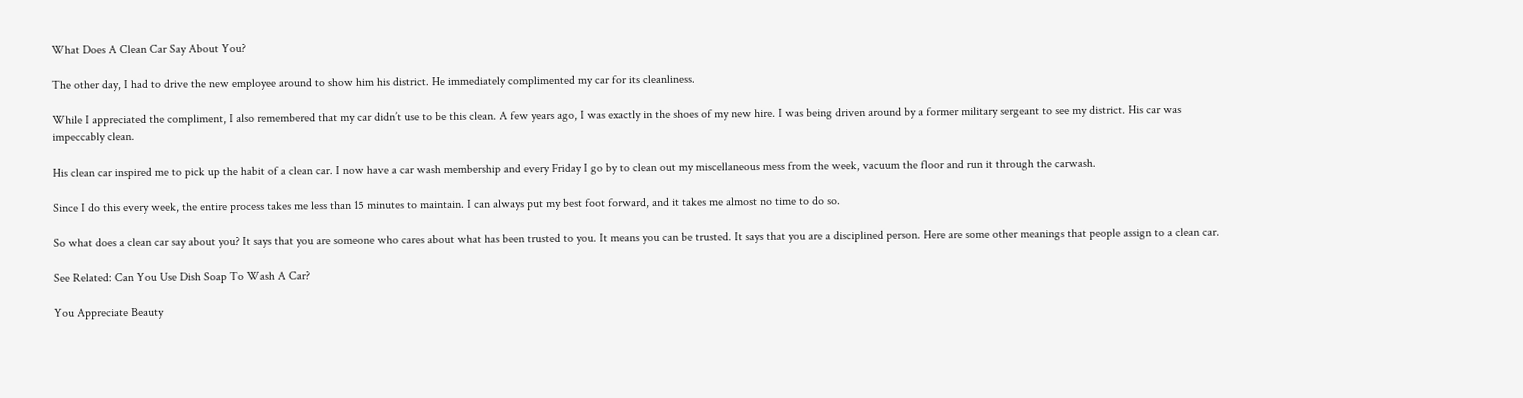What Does A Clean Car Say About You?

The other day, I had to drive the new employee around to show him his district. He immediately complimented my car for its cleanliness.

While I appreciated the compliment, I also remembered that my car didn’t use to be this clean. A few years ago, I was exactly in the shoes of my new hire. I was being driven around by a former military sergeant to see my district. His car was impeccably clean.

His clean car inspired me to pick up the habit of a clean car. I now have a car wash membership and every Friday I go by to clean out my miscellaneous mess from the week, vacuum the floor and run it through the carwash.

Since I do this every week, the entire process takes me less than 15 minutes to maintain. I can always put my best foot forward, and it takes me almost no time to do so.

So what does a clean car say about you? It says that you are someone who cares about what has been trusted to you. It means you can be trusted. It says that you are a disciplined person. Here are some other meanings that people assign to a clean car.

See Related: Can You Use Dish Soap To Wash A Car?

You Appreciate Beauty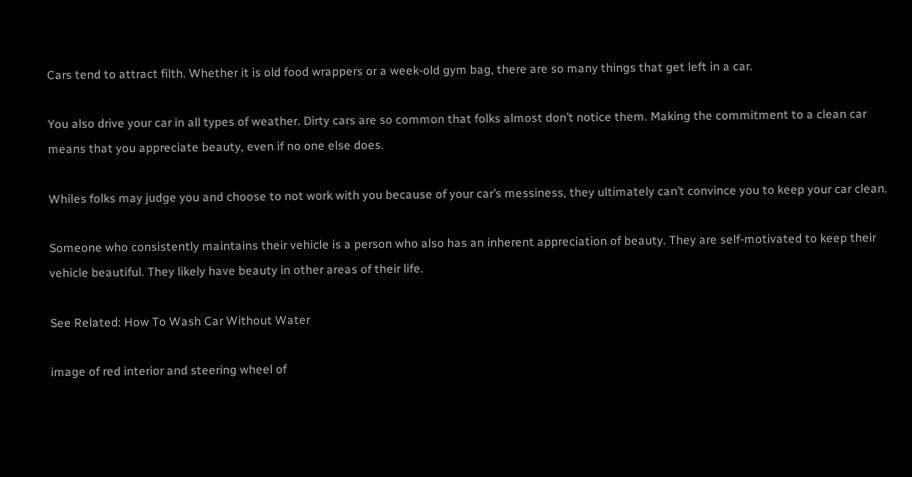Cars tend to attract filth. Whether it is old food wrappers or a week-old gym bag, there are so many things that get left in a car.

You also drive your car in all types of weather. Dirty cars are so common that folks almost don’t notice them. Making the commitment to a clean car means that you appreciate beauty, even if no one else does.

Whiles folks may judge you and choose to not work with you because of your car’s messiness, they ultimately can’t convince you to keep your car clean.

Someone who consistently maintains their vehicle is a person who also has an inherent appreciation of beauty. They are self-motivated to keep their vehicle beautiful. They likely have beauty in other areas of their life.

See Related: How To Wash Car Without Water

image of red interior and steering wheel of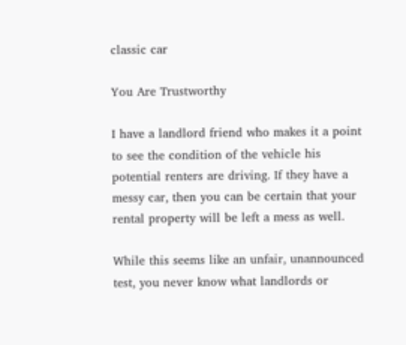classic car

You Are Trustworthy

I have a landlord friend who makes it a point to see the condition of the vehicle his potential renters are driving. If they have a messy car, then you can be certain that your rental property will be left a mess as well.

While this seems like an unfair, unannounced test, you never know what landlords or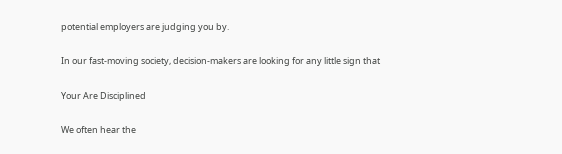potential employers are judging you by.

In our fast-moving society, decision-makers are looking for any little sign that

Your Are Disciplined

We often hear the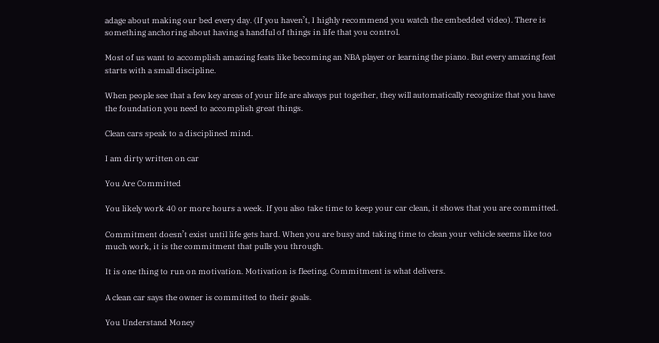adage about making our bed every day. (If you haven’t, I highly recommend you watch the embedded video). There is something anchoring about having a handful of things in life that you control.

Most of us want to accomplish amazing feats like becoming an NBA player or learning the piano. But every amazing feat starts with a small discipline.

When people see that a few key areas of your life are always put together, they will automatically recognize that you have the foundation you need to accomplish great things.

Clean cars speak to a disciplined mind.

I am dirty written on car

You Are Committed

You likely work 40 or more hours a week. If you also take time to keep your car clean, it shows that you are committed.

Commitment doesn’t exist until life gets hard. When you are busy and taking time to clean your vehicle seems like too much work, it is the commitment that pulls you through.

It is one thing to run on motivation. Motivation is fleeting. Commitment is what delivers.

A clean car says the owner is committed to their goals.

You Understand Money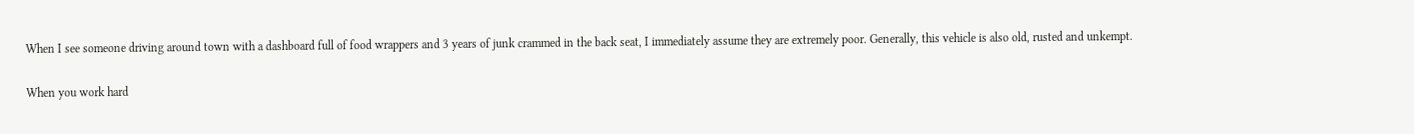When I see someone driving around town with a dashboard full of food wrappers and 3 years of junk crammed in the back seat, I immediately assume they are extremely poor. Generally, this vehicle is also old, rusted and unkempt.

When you work hard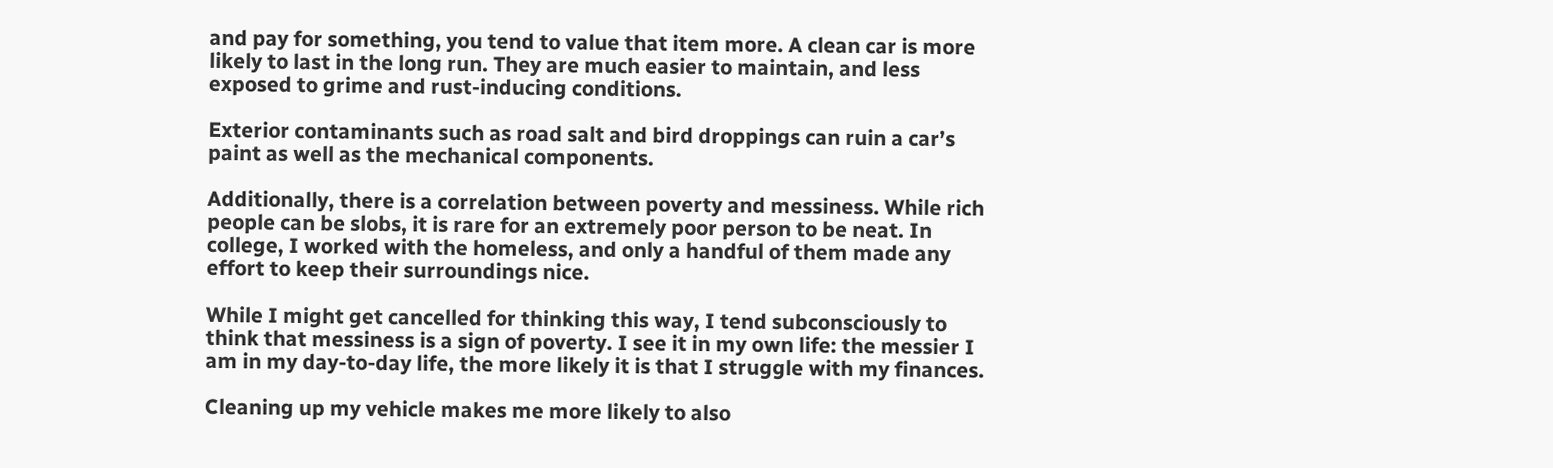and pay for something, you tend to value that item more. A clean car is more likely to last in the long run. They are much easier to maintain, and less exposed to grime and rust-inducing conditions.

Exterior contaminants such as road salt and bird droppings can ruin a car’s paint as well as the mechanical components.

Additionally, there is a correlation between poverty and messiness. While rich people can be slobs, it is rare for an extremely poor person to be neat. In college, I worked with the homeless, and only a handful of them made any effort to keep their surroundings nice.

While I might get cancelled for thinking this way, I tend subconsciously to think that messiness is a sign of poverty. I see it in my own life: the messier I am in my day-to-day life, the more likely it is that I struggle with my finances.

Cleaning up my vehicle makes me more likely to also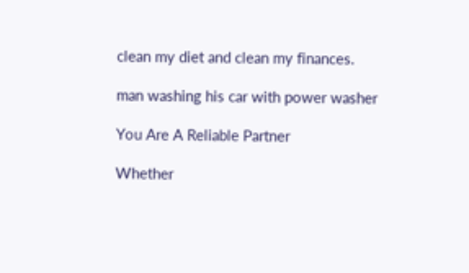clean my diet and clean my finances.

man washing his car with power washer

You Are A Reliable Partner

Whether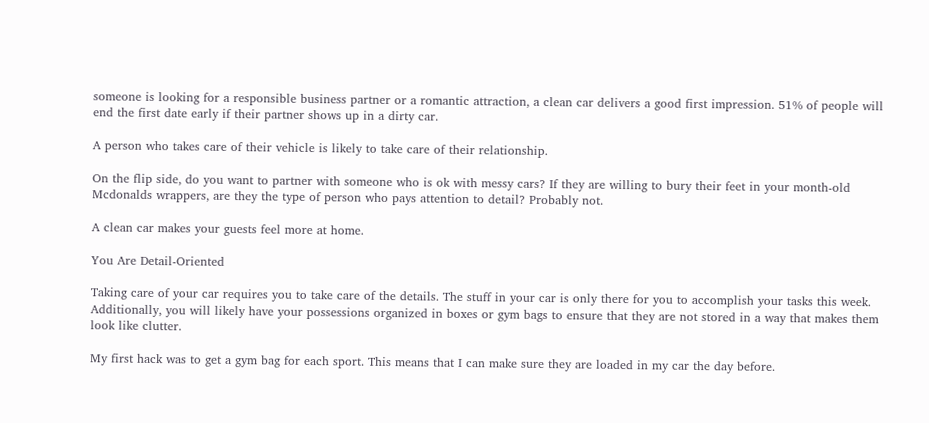someone is looking for a responsible business partner or a romantic attraction, a clean car delivers a good first impression. 51% of people will end the first date early if their partner shows up in a dirty car.

A person who takes care of their vehicle is likely to take care of their relationship.

On the flip side, do you want to partner with someone who is ok with messy cars? If they are willing to bury their feet in your month-old Mcdonalds wrappers, are they the type of person who pays attention to detail? Probably not.

A clean car makes your guests feel more at home.

You Are Detail-Oriented

Taking care of your car requires you to take care of the details. The stuff in your car is only there for you to accomplish your tasks this week. Additionally, you will likely have your possessions organized in boxes or gym bags to ensure that they are not stored in a way that makes them look like clutter.

My first hack was to get a gym bag for each sport. This means that I can make sure they are loaded in my car the day before.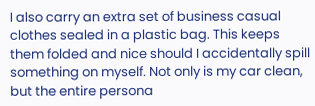I also carry an extra set of business casual clothes sealed in a plastic bag. This keeps them folded and nice should I accidentally spill something on myself. Not only is my car clean, but the entire persona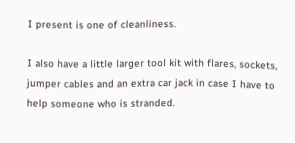I present is one of cleanliness.

I also have a little larger tool kit with flares, sockets, jumper cables and an extra car jack in case I have to help someone who is stranded.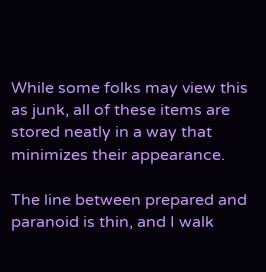While some folks may view this as junk, all of these items are stored neatly in a way that minimizes their appearance.

The line between prepared and paranoid is thin, and I walk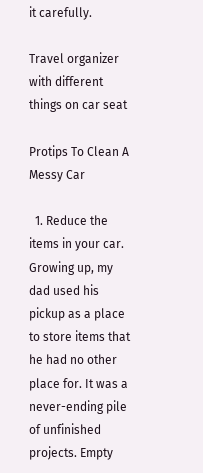it carefully.

Travel organizer with different things on car seat

Protips To Clean A Messy Car

  1. Reduce the items in your car. Growing up, my dad used his pickup as a place to store items that he had no other place for. It was a never-ending pile of unfinished projects. Empty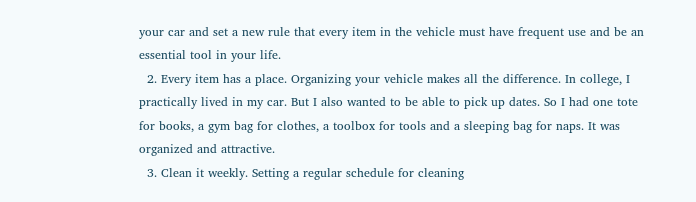your car and set a new rule that every item in the vehicle must have frequent use and be an essential tool in your life.
  2. Every item has a place. Organizing your vehicle makes all the difference. In college, I practically lived in my car. But I also wanted to be able to pick up dates. So I had one tote for books, a gym bag for clothes, a toolbox for tools and a sleeping bag for naps. It was organized and attractive.
  3. Clean it weekly. Setting a regular schedule for cleaning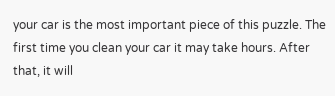your car is the most important piece of this puzzle. The first time you clean your car it may take hours. After that, it will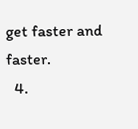get faster and faster.
  4.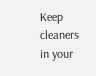Keep cleaners in your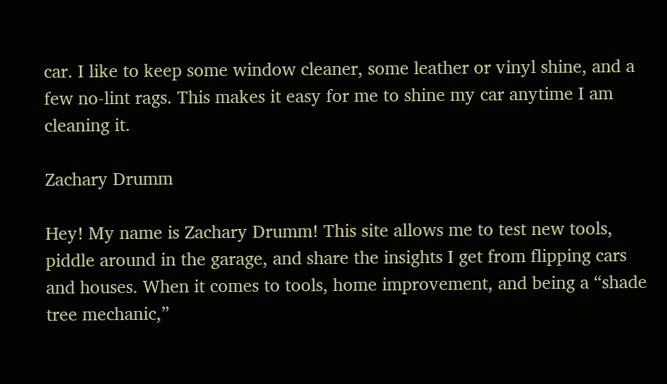car. I like to keep some window cleaner, some leather or vinyl shine, and a few no-lint rags. This makes it easy for me to shine my car anytime I am cleaning it.

Zachary Drumm

Hey! My name is Zachary Drumm! This site allows me to test new tools, piddle around in the garage, and share the insights I get from flipping cars and houses. When it comes to tools, home improvement, and being a “shade tree mechanic,”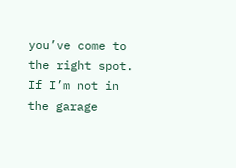you’ve come to the right spot. If I’m not in the garage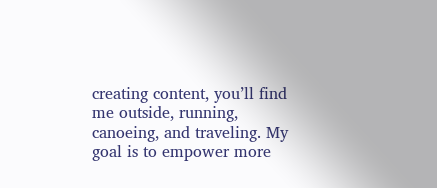creating content, you’ll find me outside, running, canoeing, and traveling. My goal is to empower more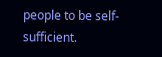people to be self-sufficient.